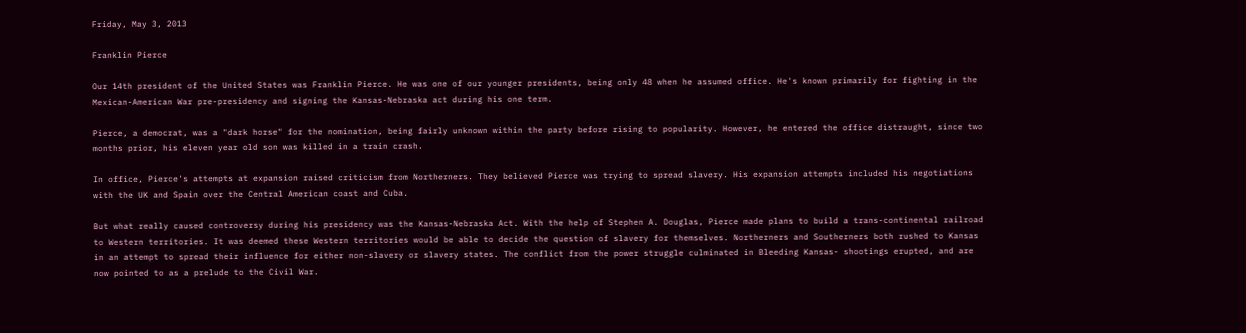Friday, May 3, 2013

Franklin Pierce

Our 14th president of the United States was Franklin Pierce. He was one of our younger presidents, being only 48 when he assumed office. He's known primarily for fighting in the Mexican-American War pre-presidency and signing the Kansas-Nebraska act during his one term.

Pierce, a democrat, was a "dark horse" for the nomination, being fairly unknown within the party before rising to popularity. However, he entered the office distraught, since two months prior, his eleven year old son was killed in a train crash.

In office, Pierce's attempts at expansion raised criticism from Northerners. They believed Pierce was trying to spread slavery. His expansion attempts included his negotiations with the UK and Spain over the Central American coast and Cuba.

But what really caused controversy during his presidency was the Kansas-Nebraska Act. With the help of Stephen A. Douglas, Pierce made plans to build a trans-continental railroad to Western territories. It was deemed these Western territories would be able to decide the question of slavery for themselves. Northerners and Southerners both rushed to Kansas in an attempt to spread their influence for either non-slavery or slavery states. The conflict from the power struggle culminated in Bleeding Kansas- shootings erupted, and are now pointed to as a prelude to the Civil War.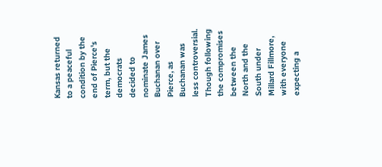Kansas returned to a peaceful condition by the end of Pierce's term, but the democrats decided to nominate James Buchanan over Pierce, as Buchanan was less controversial. Though following the compromises between the North and the South under Millard Fillmore, with everyone expecting a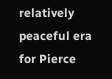relatively peaceful era for Pierce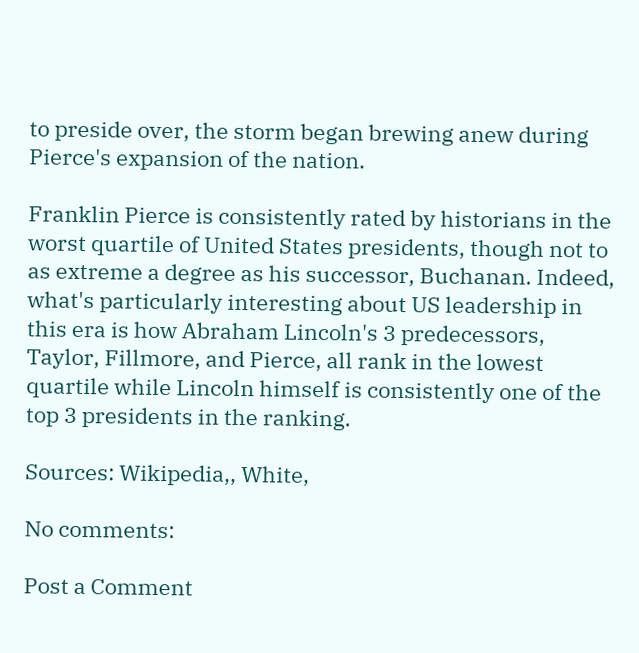to preside over, the storm began brewing anew during Pierce's expansion of the nation.

Franklin Pierce is consistently rated by historians in the worst quartile of United States presidents, though not to as extreme a degree as his successor, Buchanan. Indeed, what's particularly interesting about US leadership in this era is how Abraham Lincoln's 3 predecessors, Taylor, Fillmore, and Pierce, all rank in the lowest quartile while Lincoln himself is consistently one of the top 3 presidents in the ranking.

Sources: Wikipedia,, White,

No comments:

Post a Comment